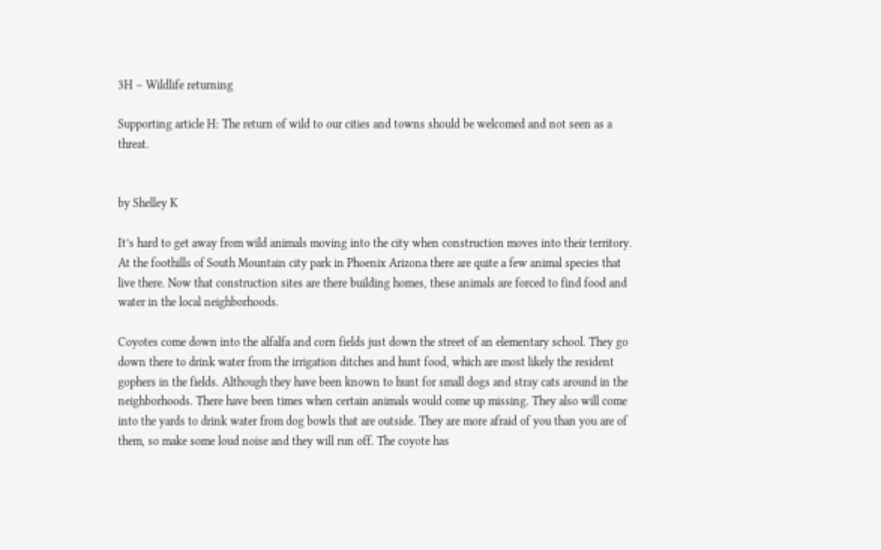3H – Wildlife returning

Supporting article H: The return of wild to our cities and towns should be welcomed and not seen as a threat.


by Shelley K

It’s hard to get away from wild animals moving into the city when construction moves into their territory. At the foothills of South Mountain city park in Phoenix Arizona there are quite a few animal species that live there. Now that construction sites are there building homes, these animals are forced to find food and water in the local neighborhoods.

Coyotes come down into the alfalfa and corn fields just down the street of an elementary school. They go down there to drink water from the irrigation ditches and hunt food, which are most likely the resident gophers in the fields. Although they have been known to hunt for small dogs and stray cats around in the neighborhoods. There have been times when certain animals would come up missing. They also will come into the yards to drink water from dog bowls that are outside. They are more afraid of you than you are of them, so make some loud noise and they will run off. The coyote has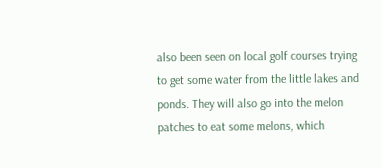also been seen on local golf courses trying to get some water from the little lakes and ponds. They will also go into the melon patches to eat some melons, which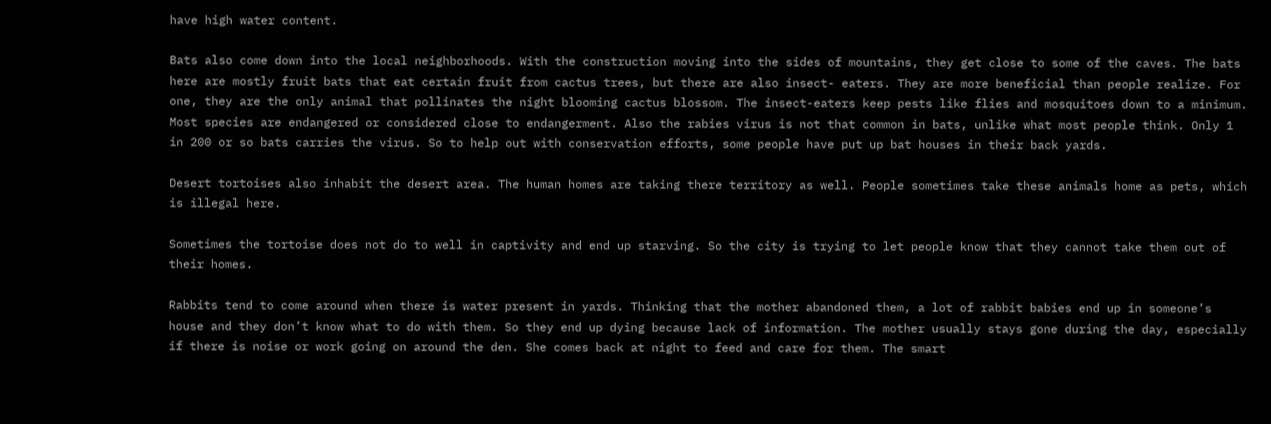have high water content.

Bats also come down into the local neighborhoods. With the construction moving into the sides of mountains, they get close to some of the caves. The bats here are mostly fruit bats that eat certain fruit from cactus trees, but there are also insect- eaters. They are more beneficial than people realize. For one, they are the only animal that pollinates the night blooming cactus blossom. The insect-eaters keep pests like flies and mosquitoes down to a minimum. Most species are endangered or considered close to endangerment. Also the rabies virus is not that common in bats, unlike what most people think. Only 1 in 200 or so bats carries the virus. So to help out with conservation efforts, some people have put up bat houses in their back yards.

Desert tortoises also inhabit the desert area. The human homes are taking there territory as well. People sometimes take these animals home as pets, which is illegal here.

Sometimes the tortoise does not do to well in captivity and end up starving. So the city is trying to let people know that they cannot take them out of their homes.

Rabbits tend to come around when there is water present in yards. Thinking that the mother abandoned them, a lot of rabbit babies end up in someone’s house and they don’t know what to do with them. So they end up dying because lack of information. The mother usually stays gone during the day, especially if there is noise or work going on around the den. She comes back at night to feed and care for them. The smart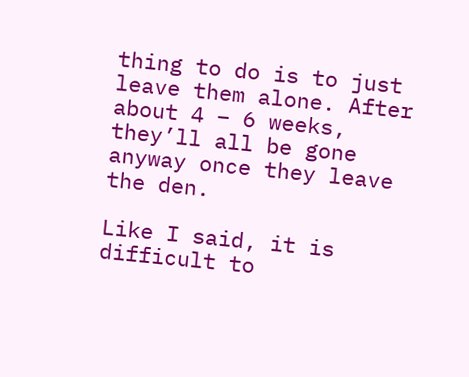thing to do is to just leave them alone. After about 4 – 6 weeks, they’ll all be gone anyway once they leave the den.

Like I said, it is difficult to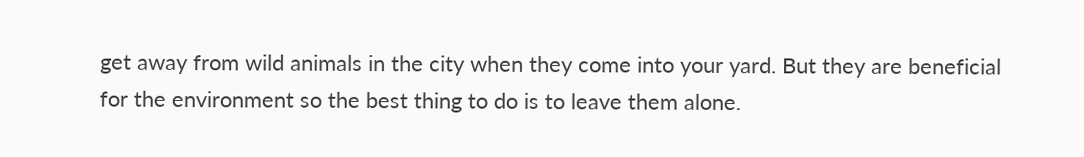get away from wild animals in the city when they come into your yard. But they are beneficial for the environment so the best thing to do is to leave them alone.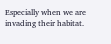Especially when we are invading their habitat.